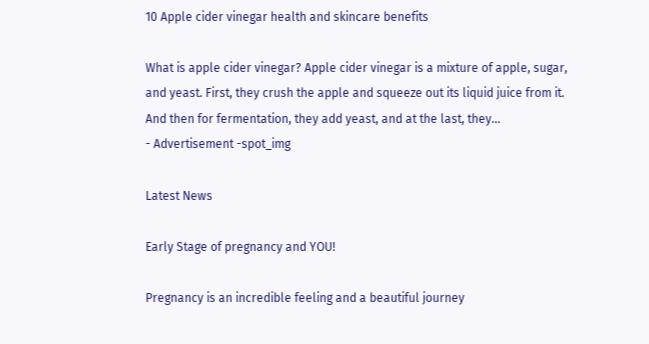10 Apple cider vinegar health and skincare benefits

What is apple cider vinegar? Apple cider vinegar is a mixture of apple, sugar, and yeast. First, they crush the apple and squeeze out its liquid juice from it. And then for fermentation, they add yeast, and at the last, they...
- Advertisement -spot_img

Latest News

Early Stage of pregnancy and YOU!

Pregnancy is an incredible feeling and a beautiful journey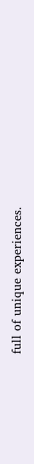full of unique experiences.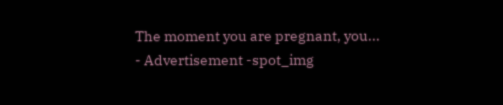The moment you are pregnant, you...
- Advertisement -spot_img